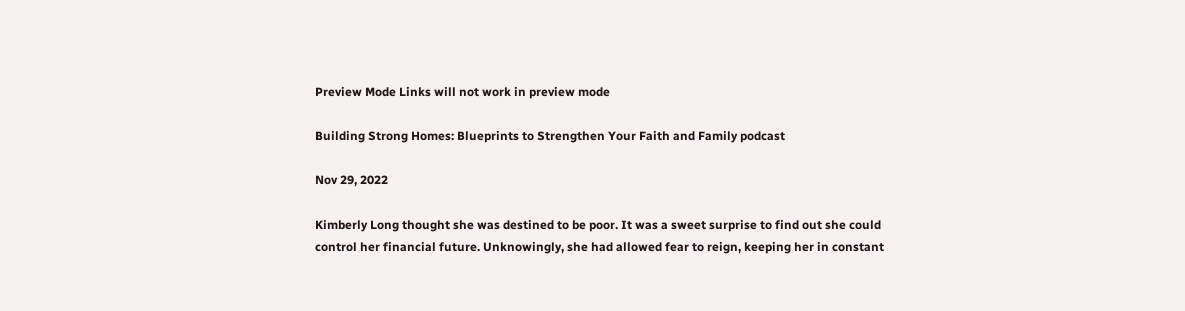Preview Mode Links will not work in preview mode

Building Strong Homes: Blueprints to Strengthen Your Faith and Family podcast

Nov 29, 2022

Kimberly Long thought she was destined to be poor. It was a sweet surprise to find out she could control her financial future. Unknowingly, she had allowed fear to reign, keeping her in constant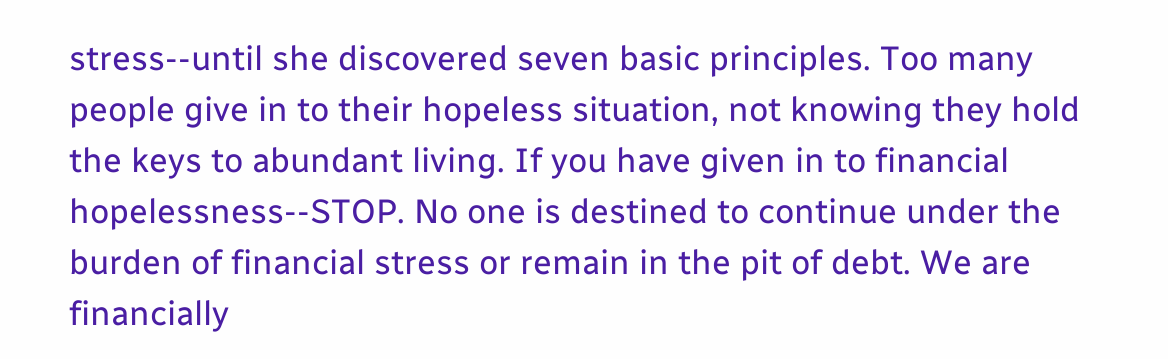stress--until she discovered seven basic principles. Too many people give in to their hopeless situation, not knowing they hold the keys to abundant living. If you have given in to financial hopelessness--STOP. No one is destined to continue under the burden of financial stress or remain in the pit of debt. We are financially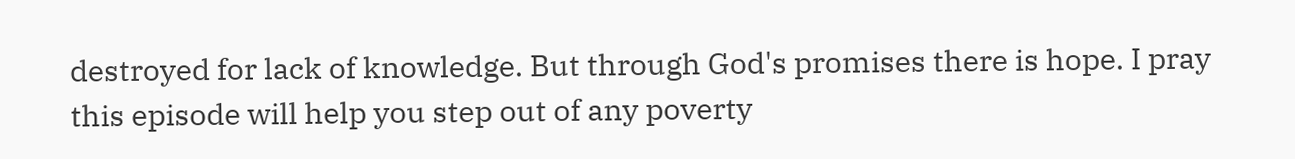destroyed for lack of knowledge. But through God's promises there is hope. I pray this episode will help you step out of any poverty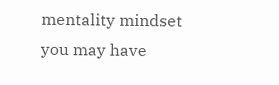mentality mindset you may have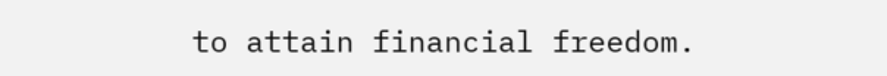to attain financial freedom.